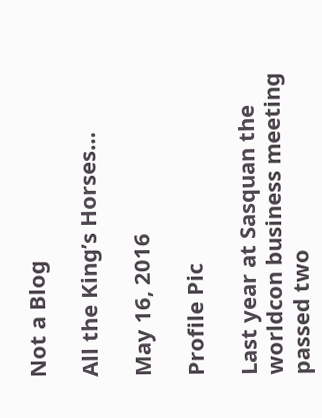Not a Blog

All the King’s Horses…

May 16, 2016

Profile Pic

Last year at Sasquan the worldcon business meeting passed two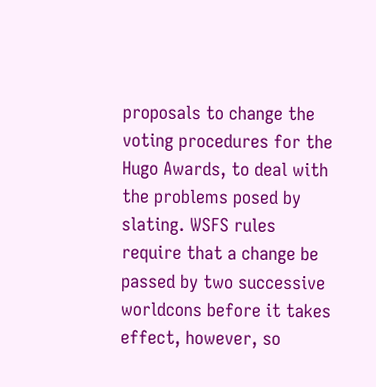proposals to change the voting procedures for the Hugo Awards, to deal with the problems posed by slating. WSFS rules require that a change be passed by two successive worldcons before it takes effect, however, so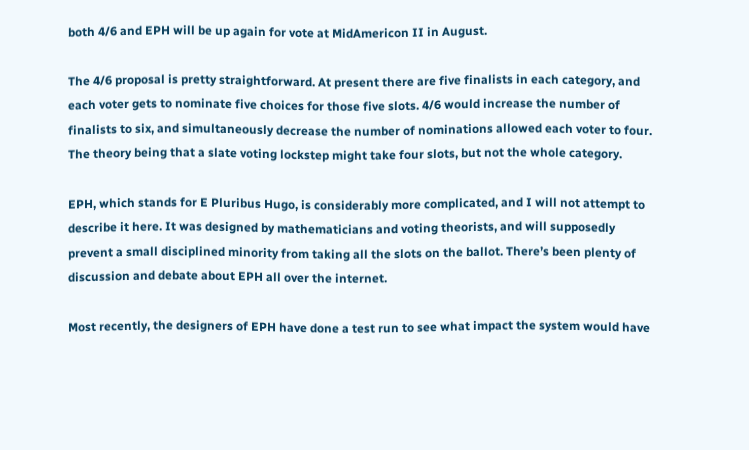both 4/6 and EPH will be up again for vote at MidAmericon II in August.

The 4/6 proposal is pretty straightforward. At present there are five finalists in each category, and each voter gets to nominate five choices for those five slots. 4/6 would increase the number of finalists to six, and simultaneously decrease the number of nominations allowed each voter to four. The theory being that a slate voting lockstep might take four slots, but not the whole category.

EPH, which stands for E Pluribus Hugo, is considerably more complicated, and I will not attempt to describe it here. It was designed by mathematicians and voting theorists, and will supposedly prevent a small disciplined minority from taking all the slots on the ballot. There’s been plenty of discussion and debate about EPH all over the internet.

Most recently, the designers of EPH have done a test run to see what impact the system would have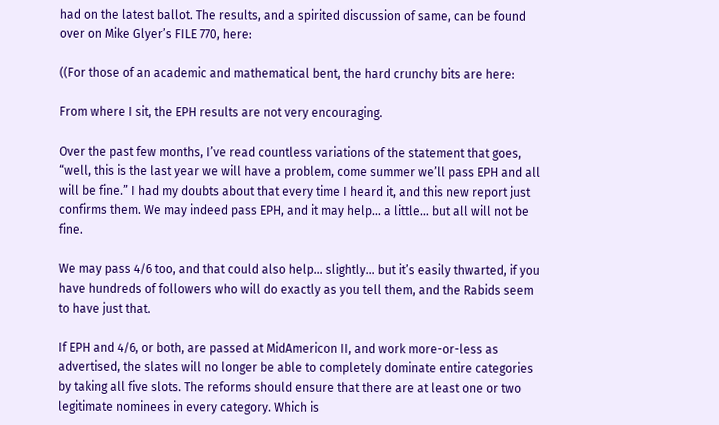had on the latest ballot. The results, and a spirited discussion of same, can be found over on Mike Glyer’s FILE 770, here:

((For those of an academic and mathematical bent, the hard crunchy bits are here:

From where I sit, the EPH results are not very encouraging.

Over the past few months, I’ve read countless variations of the statement that goes, “well, this is the last year we will have a problem, come summer we’ll pass EPH and all will be fine.” I had my doubts about that every time I heard it, and this new report just confirms them. We may indeed pass EPH, and it may help… a little… but all will not be fine.

We may pass 4/6 too, and that could also help… slightly… but it’s easily thwarted, if you have hundreds of followers who will do exactly as you tell them, and the Rabids seem to have just that.

If EPH and 4/6, or both, are passed at MidAmericon II, and work more-or-less as advertised, the slates will no longer be able to completely dominate entire categories by taking all five slots. The reforms should ensure that there are at least one or two legitimate nominees in every category. Which is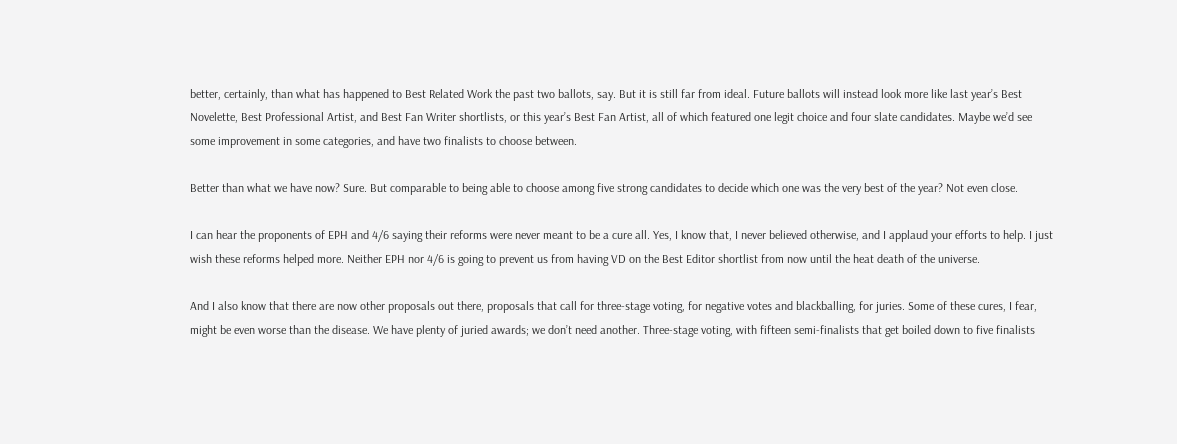better, certainly, than what has happened to Best Related Work the past two ballots, say. But it is still far from ideal. Future ballots will instead look more like last year’s Best Novelette, Best Professional Artist, and Best Fan Writer shortlists, or this year’s Best Fan Artist, all of which featured one legit choice and four slate candidates. Maybe we’d see some improvement in some categories, and have two finalists to choose between.

Better than what we have now? Sure. But comparable to being able to choose among five strong candidates to decide which one was the very best of the year? Not even close.

I can hear the proponents of EPH and 4/6 saying their reforms were never meant to be a cure all. Yes, I know that, I never believed otherwise, and I applaud your efforts to help. I just wish these reforms helped more. Neither EPH nor 4/6 is going to prevent us from having VD on the Best Editor shortlist from now until the heat death of the universe.

And I also know that there are now other proposals out there, proposals that call for three-stage voting, for negative votes and blackballing, for juries. Some of these cures, I fear, might be even worse than the disease. We have plenty of juried awards; we don’t need another. Three-stage voting, with fifteen semi-finalists that get boiled down to five finalists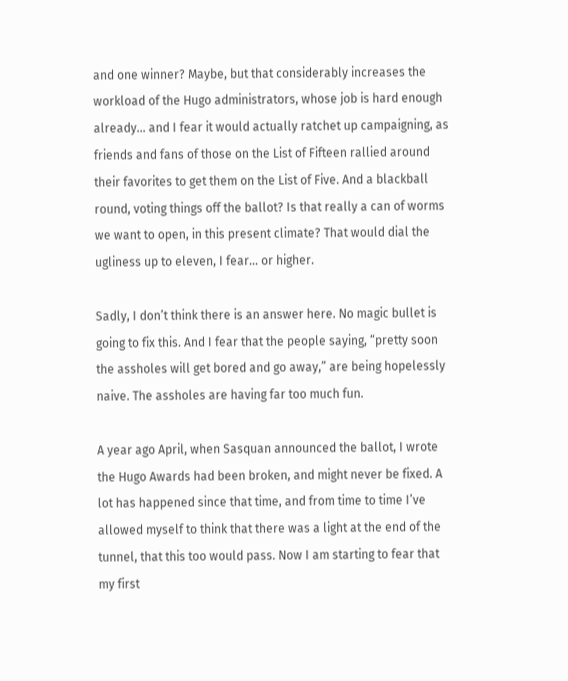and one winner? Maybe, but that considerably increases the workload of the Hugo administrators, whose job is hard enough already… and I fear it would actually ratchet up campaigning, as friends and fans of those on the List of Fifteen rallied around their favorites to get them on the List of Five. And a blackball round, voting things off the ballot? Is that really a can of worms we want to open, in this present climate? That would dial the ugliness up to eleven, I fear… or higher.

Sadly, I don’t think there is an answer here. No magic bullet is going to fix this. And I fear that the people saying, “pretty soon the assholes will get bored and go away,” are being hopelessly naive. The assholes are having far too much fun.

A year ago April, when Sasquan announced the ballot, I wrote the Hugo Awards had been broken, and might never be fixed. A lot has happened since that time, and from time to time I’ve allowed myself to think that there was a light at the end of the tunnel, that this too would pass. Now I am starting to fear that my first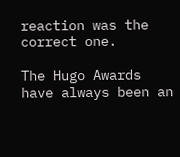reaction was the correct one.

The Hugo Awards have always been an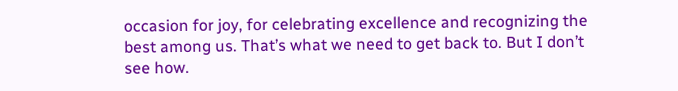occasion for joy, for celebrating excellence and recognizing the best among us. That’s what we need to get back to. But I don’t see how.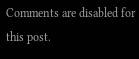Comments are disabled for this post.